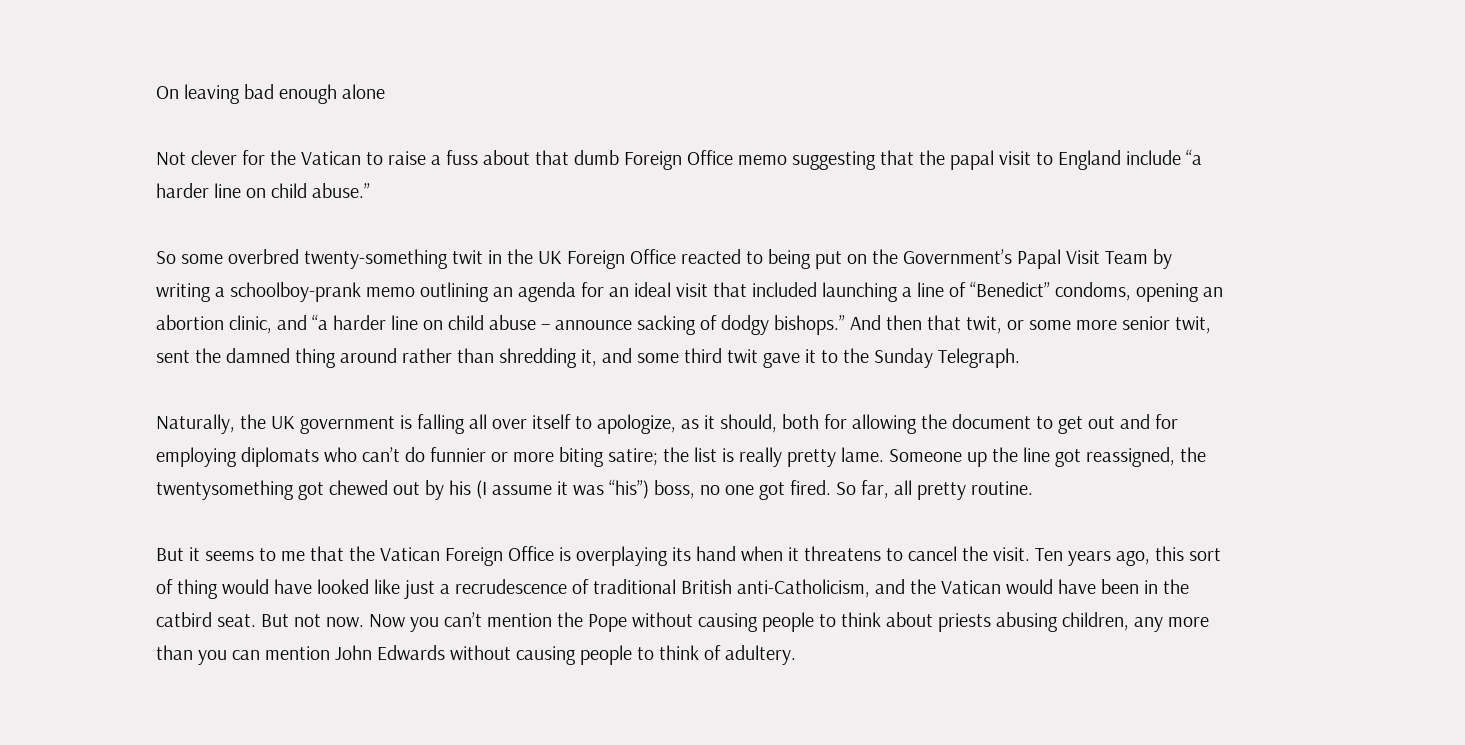On leaving bad enough alone

Not clever for the Vatican to raise a fuss about that dumb Foreign Office memo suggesting that the papal visit to England include “a harder line on child abuse.”

So some overbred twenty-something twit in the UK Foreign Office reacted to being put on the Government’s Papal Visit Team by writing a schoolboy-prank memo outlining an agenda for an ideal visit that included launching a line of “Benedict” condoms, opening an abortion clinic, and “a harder line on child abuse – announce sacking of dodgy bishops.” And then that twit, or some more senior twit, sent the damned thing around rather than shredding it, and some third twit gave it to the Sunday Telegraph.

Naturally, the UK government is falling all over itself to apologize, as it should, both for allowing the document to get out and for employing diplomats who can’t do funnier or more biting satire; the list is really pretty lame. Someone up the line got reassigned, the twentysomething got chewed out by his (I assume it was “his”) boss, no one got fired. So far, all pretty routine.

But it seems to me that the Vatican Foreign Office is overplaying its hand when it threatens to cancel the visit. Ten years ago, this sort of thing would have looked like just a recrudescence of traditional British anti-Catholicism, and the Vatican would have been in the catbird seat. But not now. Now you can’t mention the Pope without causing people to think about priests abusing children, any more than you can mention John Edwards without causing people to think of adultery.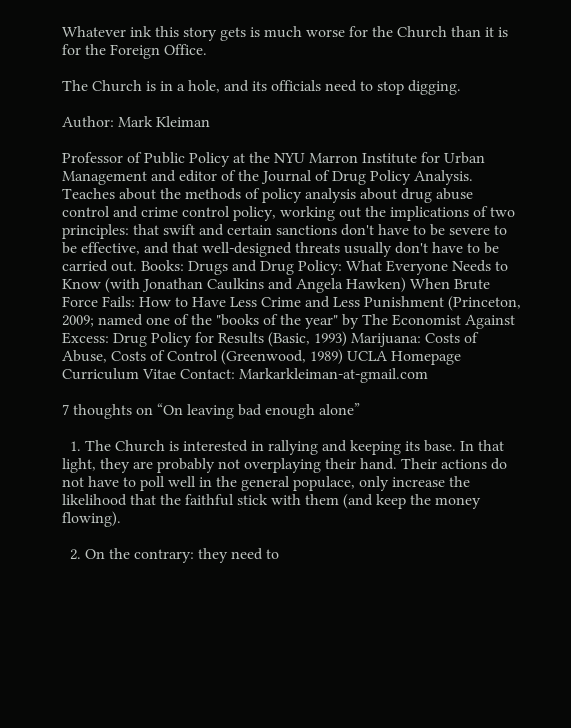Whatever ink this story gets is much worse for the Church than it is for the Foreign Office.

The Church is in a hole, and its officials need to stop digging.

Author: Mark Kleiman

Professor of Public Policy at the NYU Marron Institute for Urban Management and editor of the Journal of Drug Policy Analysis. Teaches about the methods of policy analysis about drug abuse control and crime control policy, working out the implications of two principles: that swift and certain sanctions don't have to be severe to be effective, and that well-designed threats usually don't have to be carried out. Books: Drugs and Drug Policy: What Everyone Needs to Know (with Jonathan Caulkins and Angela Hawken) When Brute Force Fails: How to Have Less Crime and Less Punishment (Princeton, 2009; named one of the "books of the year" by The Economist Against Excess: Drug Policy for Results (Basic, 1993) Marijuana: Costs of Abuse, Costs of Control (Greenwood, 1989) UCLA Homepage Curriculum Vitae Contact: Markarkleiman-at-gmail.com

7 thoughts on “On leaving bad enough alone”

  1. The Church is interested in rallying and keeping its base. In that light, they are probably not overplaying their hand. Their actions do not have to poll well in the general populace, only increase the likelihood that the faithful stick with them (and keep the money flowing).

  2. On the contrary: they need to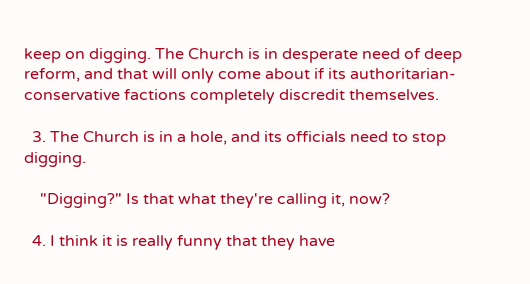keep on digging. The Church is in desperate need of deep reform, and that will only come about if its authoritarian-conservative factions completely discredit themselves.

  3. The Church is in a hole, and its officials need to stop digging.

    "Digging?" Is that what they're calling it, now?

  4. I think it is really funny that they have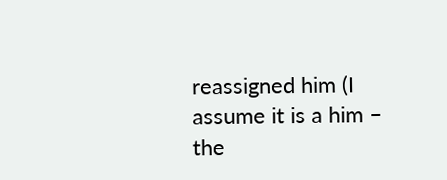reassigned him (I assume it is a him – the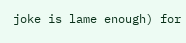joke is lame enough) for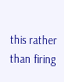this rather than firing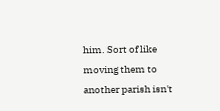him. Sort of like moving them to another parish isn't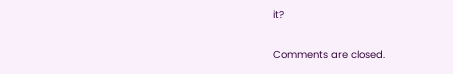it?

Comments are closed.